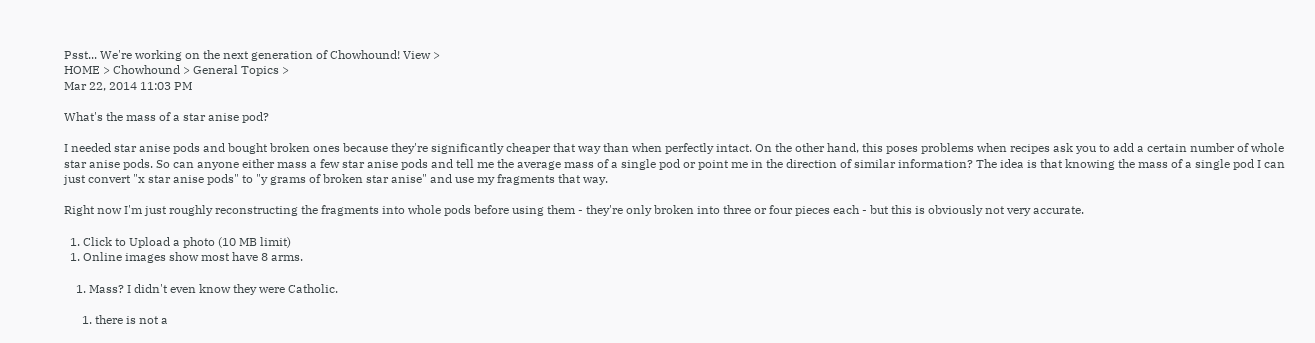Psst... We're working on the next generation of Chowhound! View >
HOME > Chowhound > General Topics >
Mar 22, 2014 11:03 PM

What's the mass of a star anise pod?

I needed star anise pods and bought broken ones because they're significantly cheaper that way than when perfectly intact. On the other hand, this poses problems when recipes ask you to add a certain number of whole star anise pods. So can anyone either mass a few star anise pods and tell me the average mass of a single pod or point me in the direction of similar information? The idea is that knowing the mass of a single pod I can just convert "x star anise pods" to "y grams of broken star anise" and use my fragments that way.

Right now I'm just roughly reconstructing the fragments into whole pods before using them - they're only broken into three or four pieces each - but this is obviously not very accurate.

  1. Click to Upload a photo (10 MB limit)
  1. Online images show most have 8 arms.

    1. Mass? I didn't even know they were Catholic.

      1. there is not a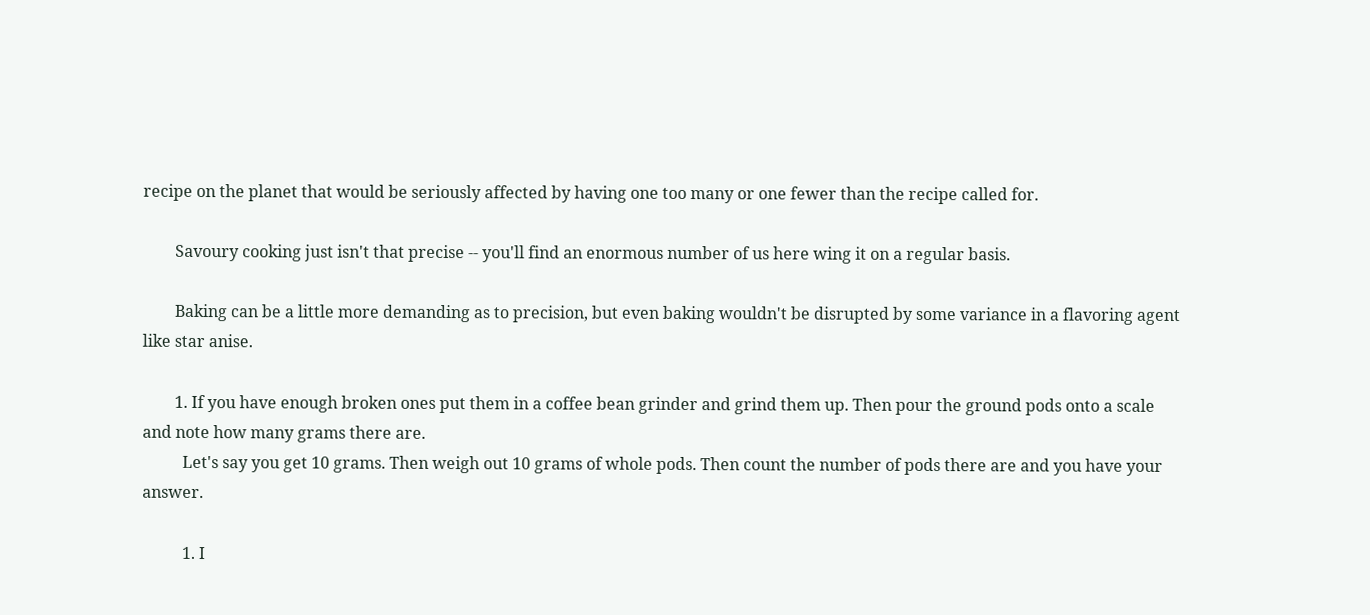recipe on the planet that would be seriously affected by having one too many or one fewer than the recipe called for.

        Savoury cooking just isn't that precise -- you'll find an enormous number of us here wing it on a regular basis.

        Baking can be a little more demanding as to precision, but even baking wouldn't be disrupted by some variance in a flavoring agent like star anise.

        1. If you have enough broken ones put them in a coffee bean grinder and grind them up. Then pour the ground pods onto a scale and note how many grams there are.
          Let's say you get 10 grams. Then weigh out 10 grams of whole pods. Then count the number of pods there are and you have your answer.

          1. I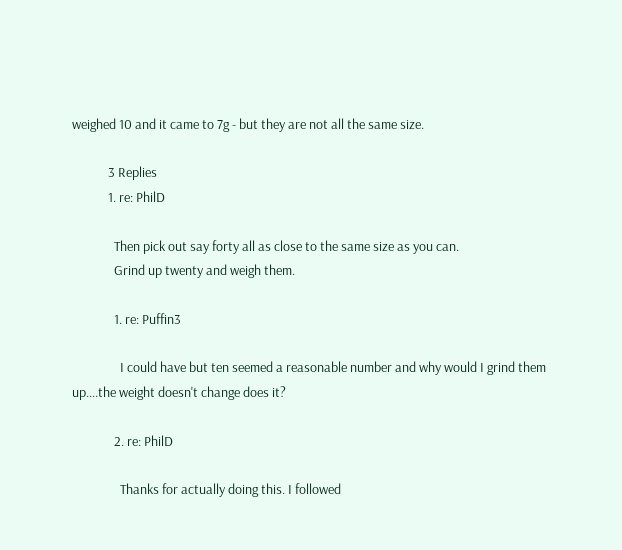weighed 10 and it came to 7g - but they are not all the same size.

            3 Replies
            1. re: PhilD

              Then pick out say forty all as close to the same size as you can.
              Grind up twenty and weigh them.

              1. re: Puffin3

                I could have but ten seemed a reasonable number and why would I grind them up....the weight doesn't change does it?

              2. re: PhilD

                Thanks for actually doing this. I followed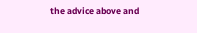the advice above and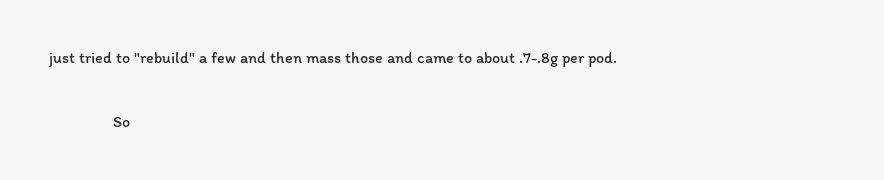just tried to "rebuild" a few and then mass those and came to about .7-.8g per pod.

                So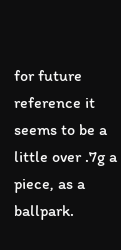for future reference it seems to be a little over .7g a piece, as a ballpark.